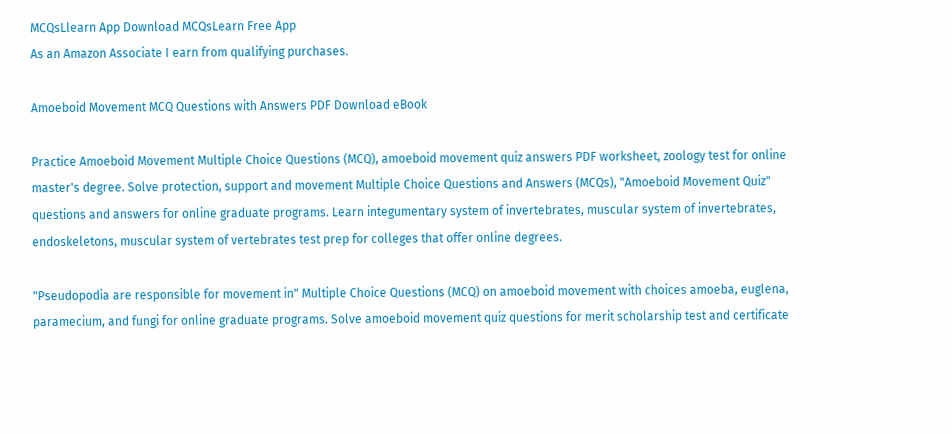MCQsLlearn App Download MCQsLearn Free App
As an Amazon Associate I earn from qualifying purchases.

Amoeboid Movement MCQ Questions with Answers PDF Download eBook

Practice Amoeboid Movement Multiple Choice Questions (MCQ), amoeboid movement quiz answers PDF worksheet, zoology test for online master's degree. Solve protection, support and movement Multiple Choice Questions and Answers (MCQs), "Amoeboid Movement Quiz" questions and answers for online graduate programs. Learn integumentary system of invertebrates, muscular system of invertebrates, endoskeletons, muscular system of vertebrates test prep for colleges that offer online degrees.

"Pseudopodia are responsible for movement in" Multiple Choice Questions (MCQ) on amoeboid movement with choices amoeba, euglena, paramecium, and fungi for online graduate programs. Solve amoeboid movement quiz questions for merit scholarship test and certificate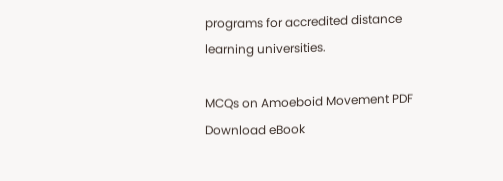programs for accredited distance learning universities.

MCQs on Amoeboid Movement PDF Download eBook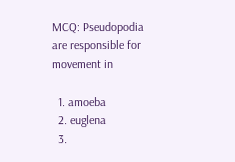MCQ: Pseudopodia are responsible for movement in

  1. amoeba
  2. euglena
  3.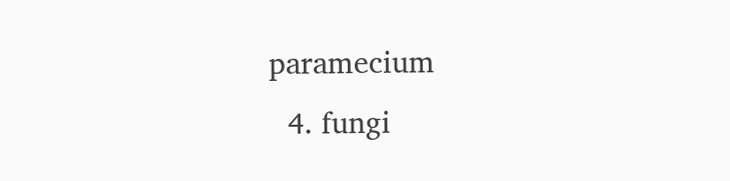paramecium
  4. fungi